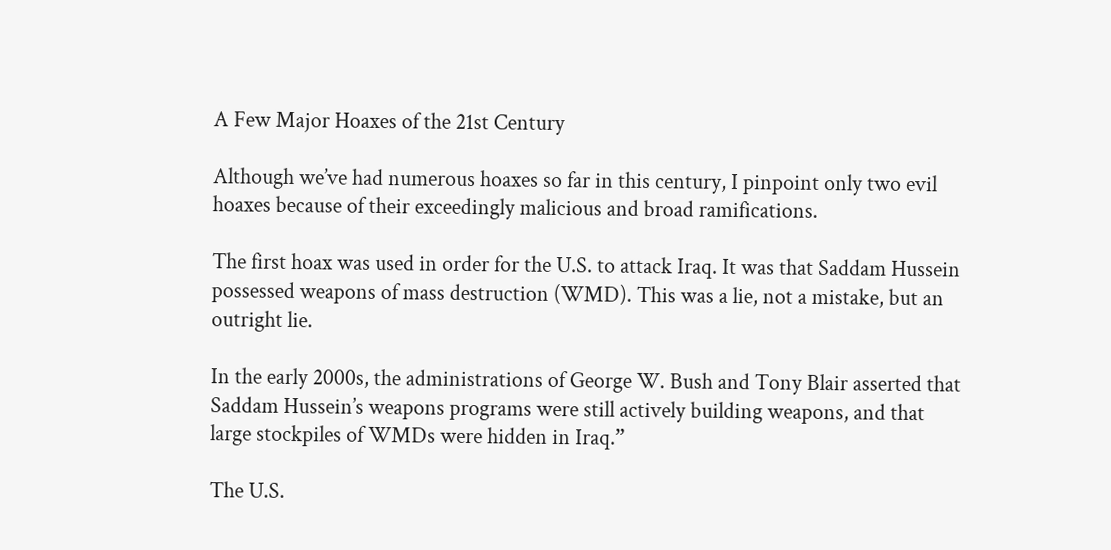A Few Major Hoaxes of the 21st Century

Although we’ve had numerous hoaxes so far in this century, I pinpoint only two evil hoaxes because of their exceedingly malicious and broad ramifications.

The first hoax was used in order for the U.S. to attack Iraq. It was that Saddam Hussein possessed weapons of mass destruction (WMD). This was a lie, not a mistake, but an outright lie.

In the early 2000s, the administrations of George W. Bush and Tony Blair asserted that Saddam Hussein’s weapons programs were still actively building weapons, and that large stockpiles of WMDs were hidden in Iraq.”

The U.S.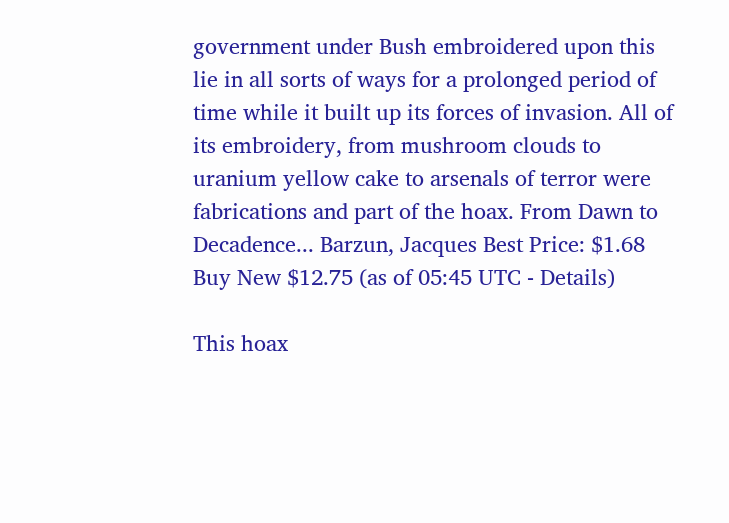government under Bush embroidered upon this lie in all sorts of ways for a prolonged period of time while it built up its forces of invasion. All of its embroidery, from mushroom clouds to uranium yellow cake to arsenals of terror were fabrications and part of the hoax. From Dawn to Decadence... Barzun, Jacques Best Price: $1.68 Buy New $12.75 (as of 05:45 UTC - Details)

This hoax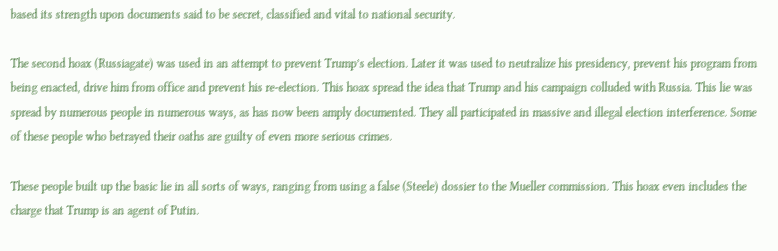based its strength upon documents said to be secret, classified and vital to national security.

The second hoax (Russiagate) was used in an attempt to prevent Trump’s election. Later it was used to neutralize his presidency, prevent his program from being enacted, drive him from office and prevent his re-election. This hoax spread the idea that Trump and his campaign colluded with Russia. This lie was spread by numerous people in numerous ways, as has now been amply documented. They all participated in massive and illegal election interference. Some of these people who betrayed their oaths are guilty of even more serious crimes.

These people built up the basic lie in all sorts of ways, ranging from using a false (Steele) dossier to the Mueller commission. This hoax even includes the charge that Trump is an agent of Putin.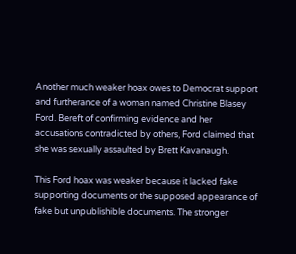Another much weaker hoax owes to Democrat support and furtherance of a woman named Christine Blasey Ford. Bereft of confirming evidence and her accusations contradicted by others, Ford claimed that she was sexually assaulted by Brett Kavanaugh.

This Ford hoax was weaker because it lacked fake supporting documents or the supposed appearance of fake but unpublishible documents. The stronger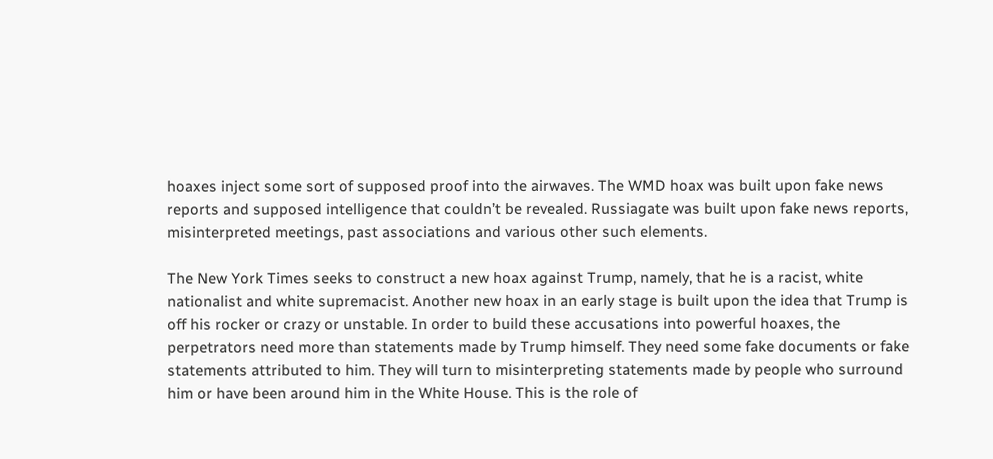hoaxes inject some sort of supposed proof into the airwaves. The WMD hoax was built upon fake news reports and supposed intelligence that couldn’t be revealed. Russiagate was built upon fake news reports, misinterpreted meetings, past associations and various other such elements.

The New York Times seeks to construct a new hoax against Trump, namely, that he is a racist, white nationalist and white supremacist. Another new hoax in an early stage is built upon the idea that Trump is off his rocker or crazy or unstable. In order to build these accusations into powerful hoaxes, the perpetrators need more than statements made by Trump himself. They need some fake documents or fake statements attributed to him. They will turn to misinterpreting statements made by people who surround him or have been around him in the White House. This is the role of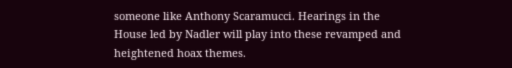someone like Anthony Scaramucci. Hearings in the House led by Nadler will play into these revamped and heightened hoax themes.